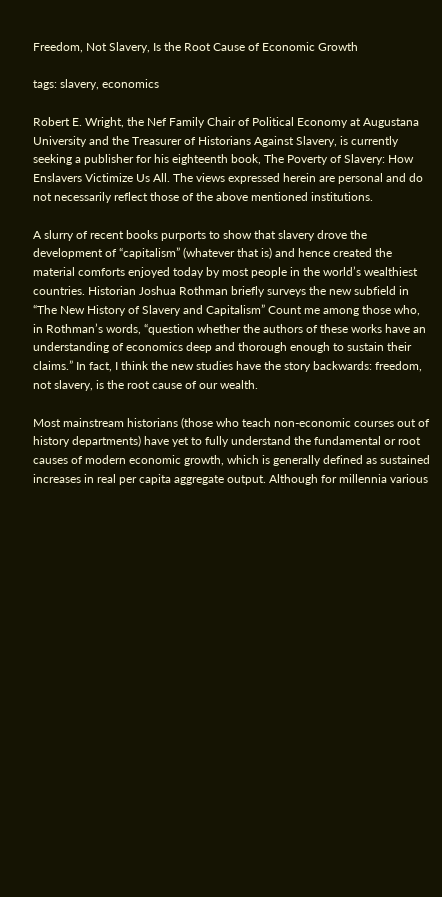Freedom, Not Slavery, Is the Root Cause of Economic Growth

tags: slavery, economics

Robert E. Wright, the Nef Family Chair of Political Economy at Augustana University and the Treasurer of Historians Against Slavery, is currently seeking a publisher for his eighteenth book, The Poverty of Slavery: How Enslavers Victimize Us All. The views expressed herein are personal and do not necessarily reflect those of the above mentioned institutions.

A slurry of recent books purports to show that slavery drove the development of “capitalism” (whatever that is) and hence created the material comforts enjoyed today by most people in the world’s wealthiest countries. Historian Joshua Rothman briefly surveys the new subfield in “The New History of Slavery and Capitalism” Count me among those who, in Rothman’s words, “question whether the authors of these works have an understanding of economics deep and thorough enough to sustain their claims.” In fact, I think the new studies have the story backwards: freedom, not slavery, is the root cause of our wealth.

Most mainstream historians (those who teach non-economic courses out of history departments) have yet to fully understand the fundamental or root causes of modern economic growth, which is generally defined as sustained increases in real per capita aggregate output. Although for millennia various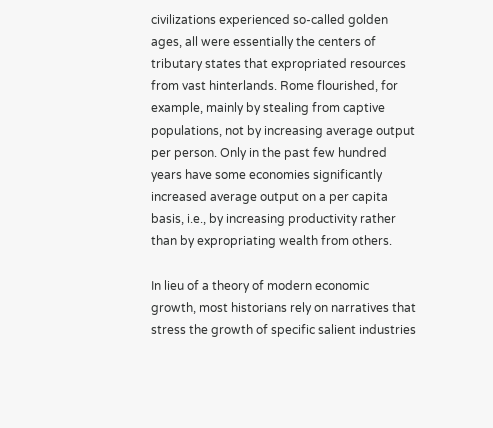civilizations experienced so-called golden ages, all were essentially the centers of tributary states that expropriated resources from vast hinterlands. Rome flourished, for example, mainly by stealing from captive populations, not by increasing average output per person. Only in the past few hundred years have some economies significantly increased average output on a per capita basis, i.e., by increasing productivity rather than by expropriating wealth from others.

In lieu of a theory of modern economic growth, most historians rely on narratives that stress the growth of specific salient industries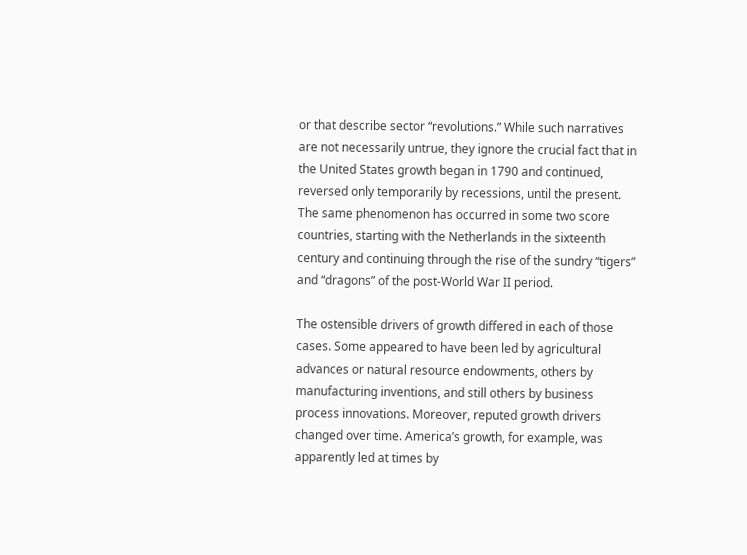or that describe sector “revolutions.” While such narratives are not necessarily untrue, they ignore the crucial fact that in the United States growth began in 1790 and continued, reversed only temporarily by recessions, until the present. The same phenomenon has occurred in some two score countries, starting with the Netherlands in the sixteenth century and continuing through the rise of the sundry “tigers” and “dragons” of the post-World War II period.

The ostensible drivers of growth differed in each of those cases. Some appeared to have been led by agricultural advances or natural resource endowments, others by manufacturing inventions, and still others by business process innovations. Moreover, reputed growth drivers changed over time. America’s growth, for example, was apparently led at times by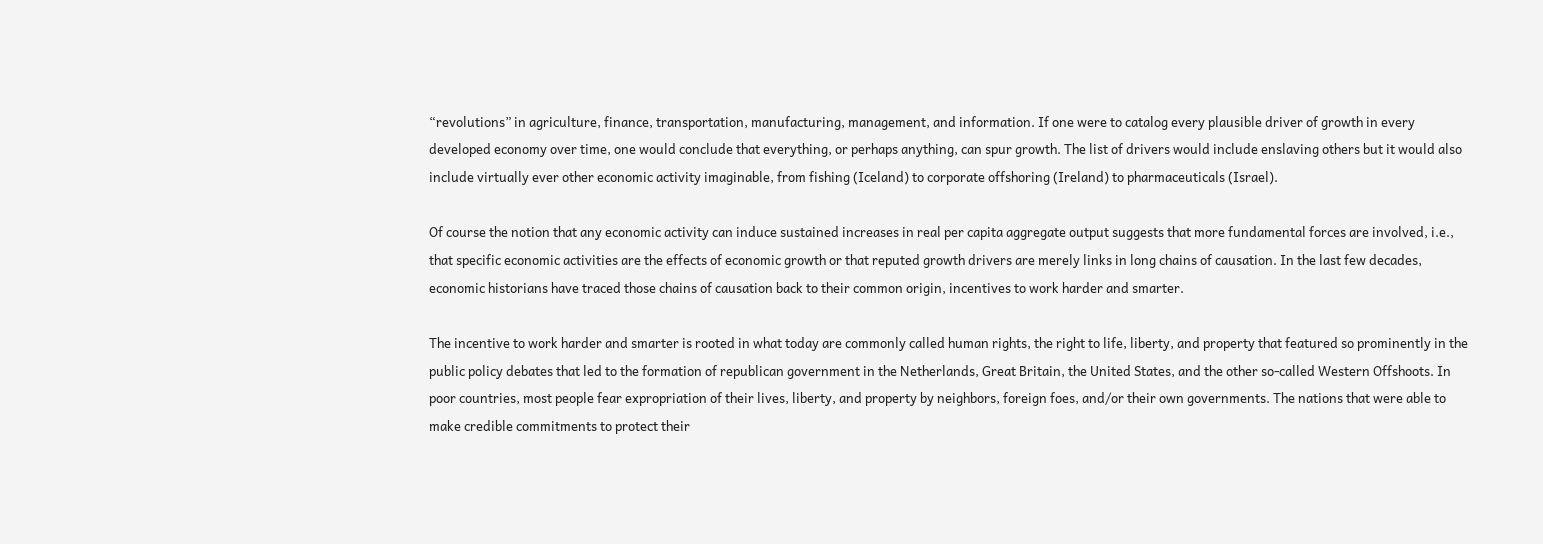“revolutions” in agriculture, finance, transportation, manufacturing, management, and information. If one were to catalog every plausible driver of growth in every developed economy over time, one would conclude that everything, or perhaps anything, can spur growth. The list of drivers would include enslaving others but it would also include virtually ever other economic activity imaginable, from fishing (Iceland) to corporate offshoring (Ireland) to pharmaceuticals (Israel).

Of course the notion that any economic activity can induce sustained increases in real per capita aggregate output suggests that more fundamental forces are involved, i.e., that specific economic activities are the effects of economic growth or that reputed growth drivers are merely links in long chains of causation. In the last few decades, economic historians have traced those chains of causation back to their common origin, incentives to work harder and smarter.

The incentive to work harder and smarter is rooted in what today are commonly called human rights, the right to life, liberty, and property that featured so prominently in the public policy debates that led to the formation of republican government in the Netherlands, Great Britain, the United States, and the other so-called Western Offshoots. In poor countries, most people fear expropriation of their lives, liberty, and property by neighbors, foreign foes, and/or their own governments. The nations that were able to make credible commitments to protect their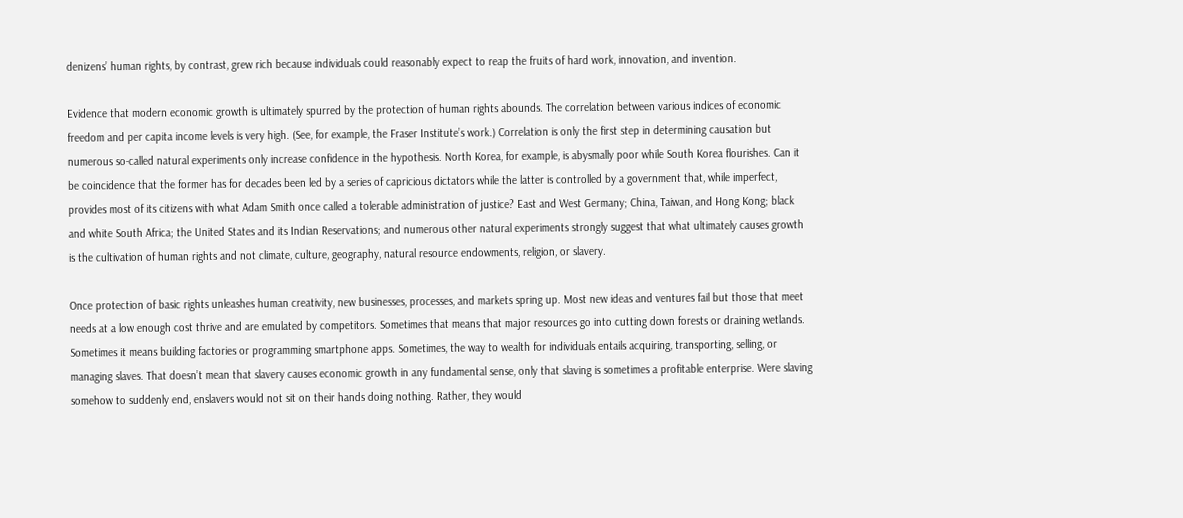denizens’ human rights, by contrast, grew rich because individuals could reasonably expect to reap the fruits of hard work, innovation, and invention.

Evidence that modern economic growth is ultimately spurred by the protection of human rights abounds. The correlation between various indices of economic freedom and per capita income levels is very high. (See, for example, the Fraser Institute’s work.) Correlation is only the first step in determining causation but numerous so-called natural experiments only increase confidence in the hypothesis. North Korea, for example, is abysmally poor while South Korea flourishes. Can it be coincidence that the former has for decades been led by a series of capricious dictators while the latter is controlled by a government that, while imperfect, provides most of its citizens with what Adam Smith once called a tolerable administration of justice? East and West Germany; China, Taiwan, and Hong Kong; black and white South Africa; the United States and its Indian Reservations; and numerous other natural experiments strongly suggest that what ultimately causes growth is the cultivation of human rights and not climate, culture, geography, natural resource endowments, religion, or slavery.

Once protection of basic rights unleashes human creativity, new businesses, processes, and markets spring up. Most new ideas and ventures fail but those that meet needs at a low enough cost thrive and are emulated by competitors. Sometimes that means that major resources go into cutting down forests or draining wetlands. Sometimes it means building factories or programming smartphone apps. Sometimes, the way to wealth for individuals entails acquiring, transporting, selling, or managing slaves. That doesn’t mean that slavery causes economic growth in any fundamental sense, only that slaving is sometimes a profitable enterprise. Were slaving somehow to suddenly end, enslavers would not sit on their hands doing nothing. Rather, they would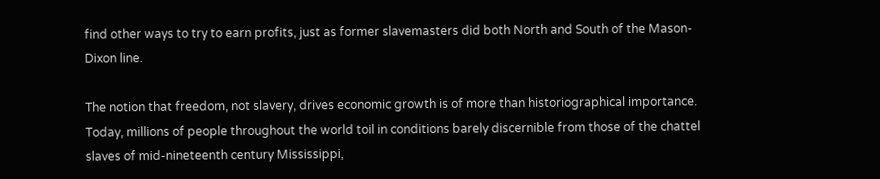find other ways to try to earn profits, just as former slavemasters did both North and South of the Mason-Dixon line.

The notion that freedom, not slavery, drives economic growth is of more than historiographical importance. Today, millions of people throughout the world toil in conditions barely discernible from those of the chattel slaves of mid-nineteenth century Mississippi,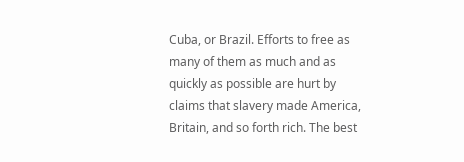Cuba, or Brazil. Efforts to free as many of them as much and as quickly as possible are hurt by claims that slavery made America, Britain, and so forth rich. The best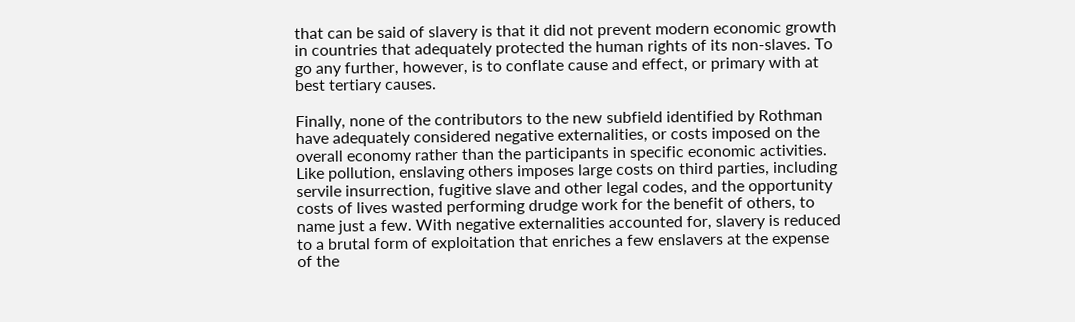that can be said of slavery is that it did not prevent modern economic growth in countries that adequately protected the human rights of its non-slaves. To go any further, however, is to conflate cause and effect, or primary with at best tertiary causes.

Finally, none of the contributors to the new subfield identified by Rothman have adequately considered negative externalities, or costs imposed on the overall economy rather than the participants in specific economic activities. Like pollution, enslaving others imposes large costs on third parties, including servile insurrection, fugitive slave and other legal codes, and the opportunity costs of lives wasted performing drudge work for the benefit of others, to name just a few. With negative externalities accounted for, slavery is reduced to a brutal form of exploitation that enriches a few enslavers at the expense of the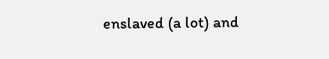enslaved (a lot) and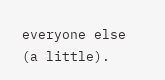everyone else (a little).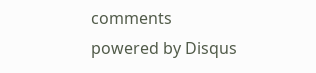comments powered by Disqus